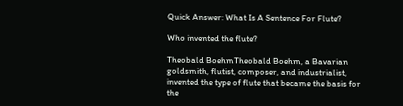Quick Answer: What Is A Sentence For Flute?

Who invented the flute?

Theobald BoehmTheobald Boehm, a Bavarian goldsmith, flutist, composer, and industrialist, invented the type of flute that became the basis for the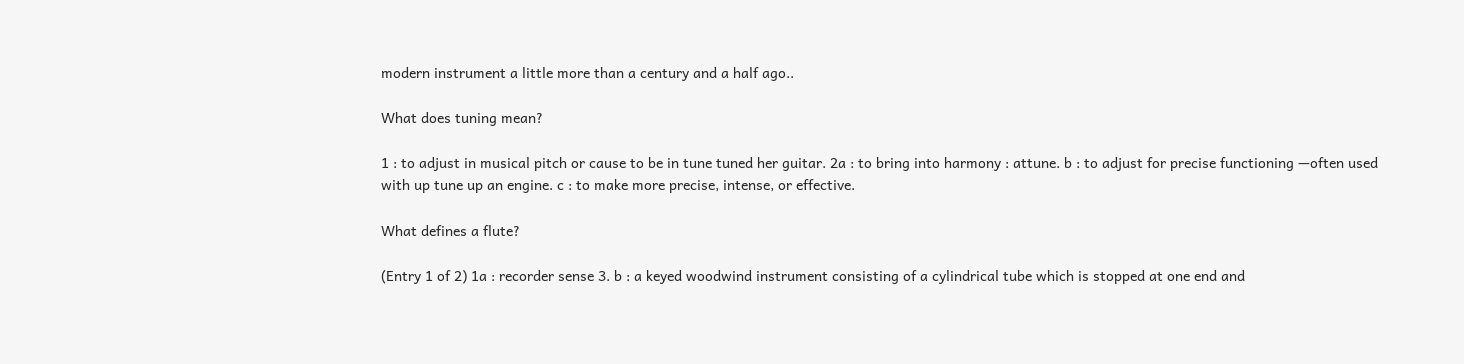modern instrument a little more than a century and a half ago..

What does tuning mean?

1 : to adjust in musical pitch or cause to be in tune tuned her guitar. 2a : to bring into harmony : attune. b : to adjust for precise functioning —often used with up tune up an engine. c : to make more precise, intense, or effective.

What defines a flute?

(Entry 1 of 2) 1a : recorder sense 3. b : a keyed woodwind instrument consisting of a cylindrical tube which is stopped at one end and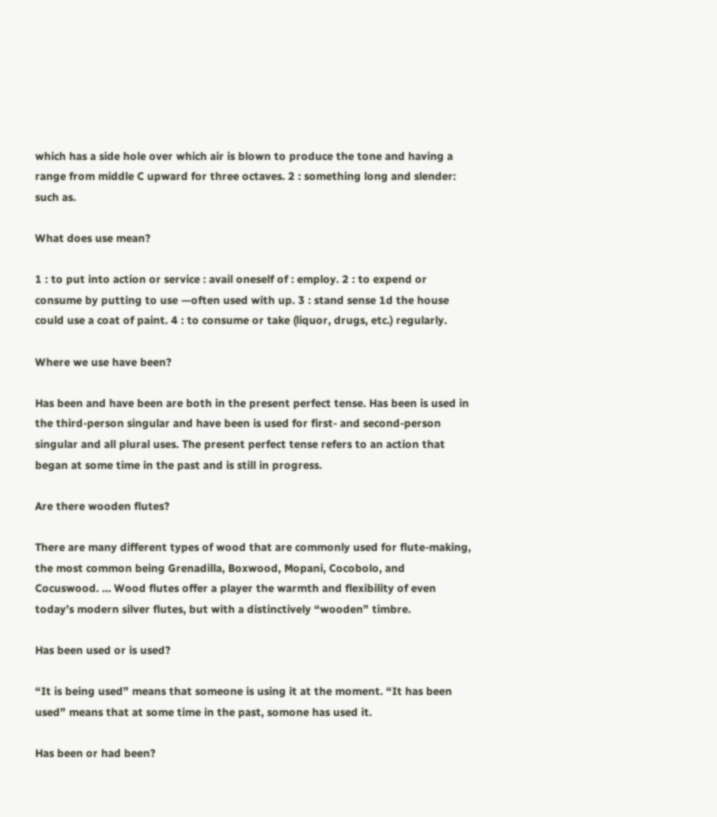which has a side hole over which air is blown to produce the tone and having a range from middle C upward for three octaves. 2 : something long and slender: such as.

What does use mean?

1 : to put into action or service : avail oneself of : employ. 2 : to expend or consume by putting to use —often used with up. 3 : stand sense 1d the house could use a coat of paint. 4 : to consume or take (liquor, drugs, etc.) regularly.

Where we use have been?

Has been and have been are both in the present perfect tense. Has been is used in the third-person singular and have been is used for first- and second-person singular and all plural uses. The present perfect tense refers to an action that began at some time in the past and is still in progress.

Are there wooden flutes?

There are many different types of wood that are commonly used for flute-making, the most common being Grenadilla, Boxwood, Mopani, Cocobolo, and Cocuswood. … Wood flutes offer a player the warmth and flexibility of even today’s modern silver flutes, but with a distinctively “wooden” timbre.

Has been used or is used?

“It is being used” means that someone is using it at the moment. “It has been used” means that at some time in the past, somone has used it.

Has been or had been?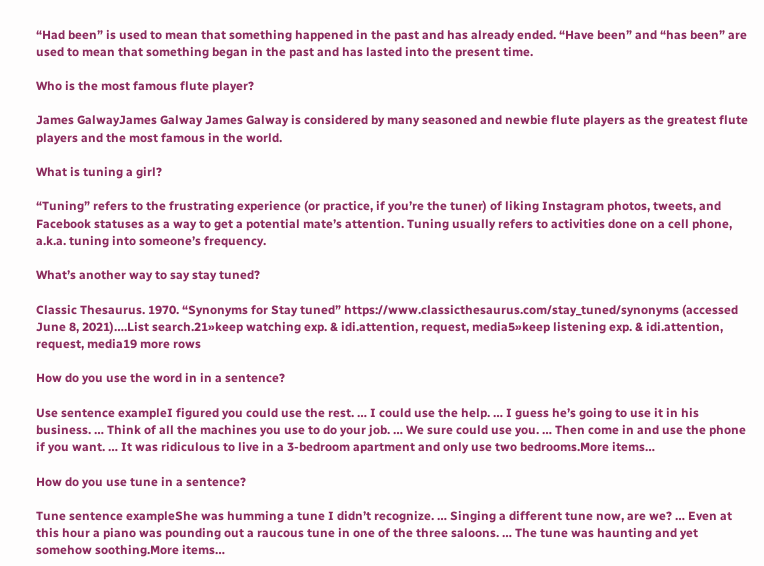“Had been” is used to mean that something happened in the past and has already ended. “Have been” and “has been” are used to mean that something began in the past and has lasted into the present time.

Who is the most famous flute player?

James GalwayJames Galway James Galway is considered by many seasoned and newbie flute players as the greatest flute players and the most famous in the world.

What is tuning a girl?

“Tuning” refers to the frustrating experience (or practice, if you’re the tuner) of liking Instagram photos, tweets, and Facebook statuses as a way to get a potential mate’s attention. Tuning usually refers to activities done on a cell phone, a.k.a. tuning into someone’s frequency.

What’s another way to say stay tuned?

Classic Thesaurus. 1970. “Synonyms for Stay tuned” https://www.classicthesaurus.com/stay_tuned/synonyms (accessed June 8, 2021)….List search.21»keep watching exp. & idi.attention, request, media5»keep listening exp. & idi.attention, request, media19 more rows

How do you use the word in in a sentence?

Use sentence exampleI figured you could use the rest. … I could use the help. … I guess he’s going to use it in his business. … Think of all the machines you use to do your job. … We sure could use you. … Then come in and use the phone if you want. … It was ridiculous to live in a 3-bedroom apartment and only use two bedrooms.More items…

How do you use tune in a sentence?

Tune sentence exampleShe was humming a tune I didn’t recognize. … Singing a different tune now, are we? … Even at this hour a piano was pounding out a raucous tune in one of the three saloons. … The tune was haunting and yet somehow soothing.More items…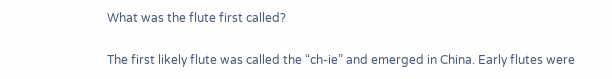What was the flute first called?

The first likely flute was called the “ch-ie” and emerged in China. Early flutes were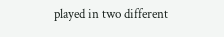played in two different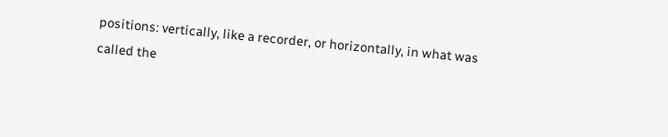positions: vertically, like a recorder, or horizontally, in what was called the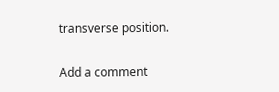transverse position.

Add a comment